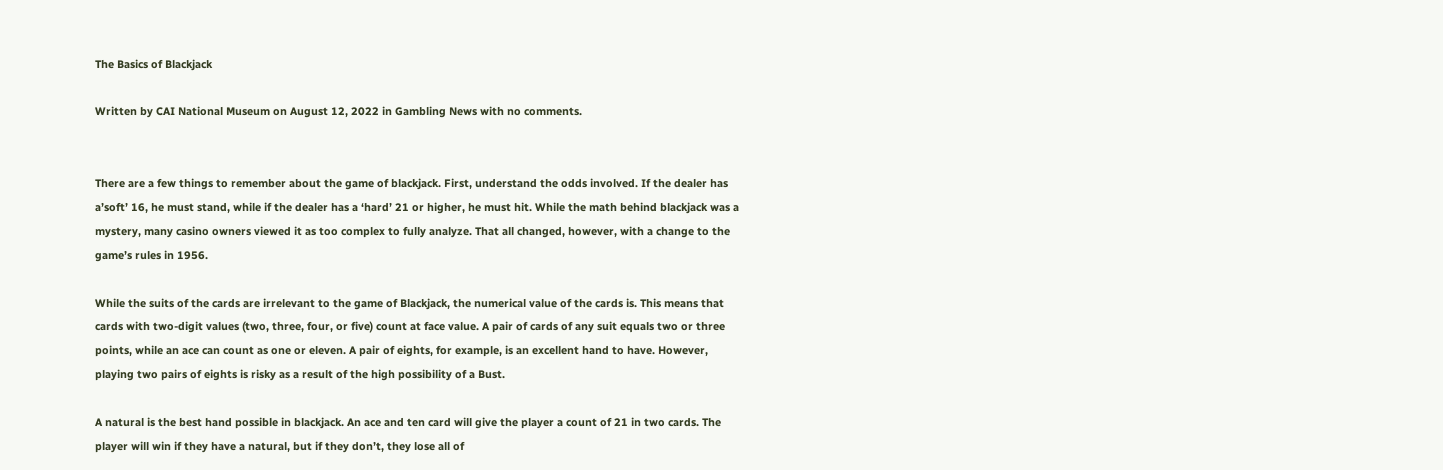The Basics of Blackjack

Written by CAI National Museum on August 12, 2022 in Gambling News with no comments.


There are a few things to remember about the game of blackjack. First, understand the odds involved. If the dealer has a’soft’ 16, he must stand, while if the dealer has a ‘hard’ 21 or higher, he must hit. While the math behind blackjack was a mystery, many casino owners viewed it as too complex to fully analyze. That all changed, however, with a change to the game’s rules in 1956.

While the suits of the cards are irrelevant to the game of Blackjack, the numerical value of the cards is. This means that cards with two-digit values (two, three, four, or five) count at face value. A pair of cards of any suit equals two or three points, while an ace can count as one or eleven. A pair of eights, for example, is an excellent hand to have. However, playing two pairs of eights is risky as a result of the high possibility of a Bust.

A natural is the best hand possible in blackjack. An ace and ten card will give the player a count of 21 in two cards. The player will win if they have a natural, but if they don’t, they lose all of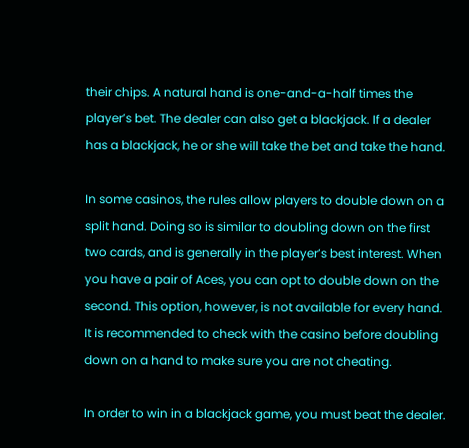their chips. A natural hand is one-and-a-half times the player’s bet. The dealer can also get a blackjack. If a dealer has a blackjack, he or she will take the bet and take the hand.

In some casinos, the rules allow players to double down on a split hand. Doing so is similar to doubling down on the first two cards, and is generally in the player’s best interest. When you have a pair of Aces, you can opt to double down on the second. This option, however, is not available for every hand. It is recommended to check with the casino before doubling down on a hand to make sure you are not cheating.

In order to win in a blackjack game, you must beat the dealer.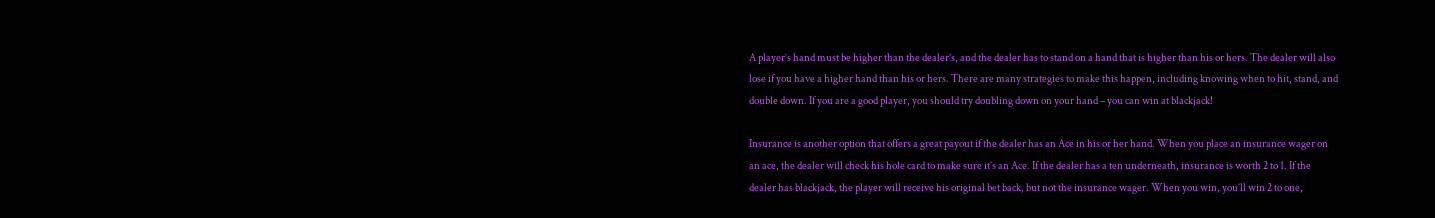A player’s hand must be higher than the dealer’s, and the dealer has to stand on a hand that is higher than his or hers. The dealer will also lose if you have a higher hand than his or hers. There are many strategies to make this happen, including knowing when to hit, stand, and double down. If you are a good player, you should try doubling down on your hand – you can win at blackjack!

Insurance is another option that offers a great payout if the dealer has an Ace in his or her hand. When you place an insurance wager on an ace, the dealer will check his hole card to make sure it’s an Ace. If the dealer has a ten underneath, insurance is worth 2 to 1. If the dealer has blackjack, the player will receive his original bet back, but not the insurance wager. When you win, you’ll win 2 to one,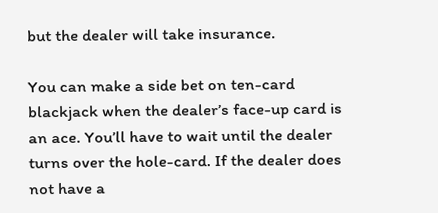but the dealer will take insurance.

You can make a side bet on ten-card blackjack when the dealer’s face-up card is an ace. You’ll have to wait until the dealer turns over the hole-card. If the dealer does not have a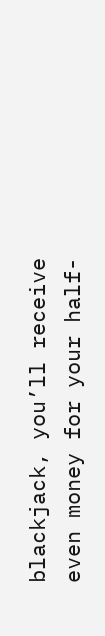blackjack, you’ll receive even money for your half-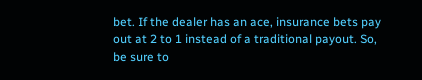bet. If the dealer has an ace, insurance bets pay out at 2 to 1 instead of a traditional payout. So, be sure to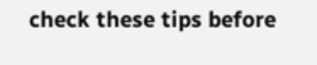check these tips before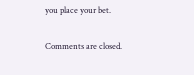you place your bet.

Comments are closed.